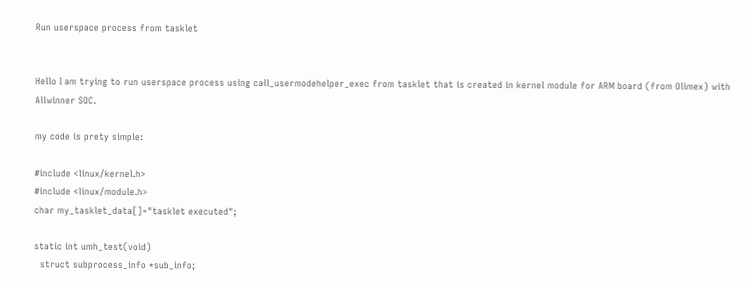Run userspace process from tasklet


Hello I am trying to run userspace process using call_usermodehelper_exec from tasklet that is created in kernel module for ARM board (from Olimex) with Allwinner SOC.

my code is prety simple:

#include <linux/kernel.h>
#include <linux/module.h>
char my_tasklet_data[]="tasklet executed";

static int umh_test(void)
  struct subprocess_info *sub_info;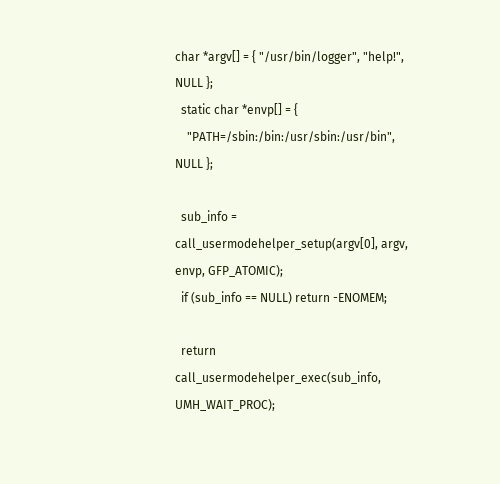char *argv[] = { "/usr/bin/logger", "help!", NULL };
  static char *envp[] = {
    "PATH=/sbin:/bin:/usr/sbin:/usr/bin", NULL };

  sub_info = call_usermodehelper_setup(argv[0], argv, envp, GFP_ATOMIC);
  if (sub_info == NULL) return -ENOMEM;

  return call_usermodehelper_exec(sub_info, UMH_WAIT_PROC);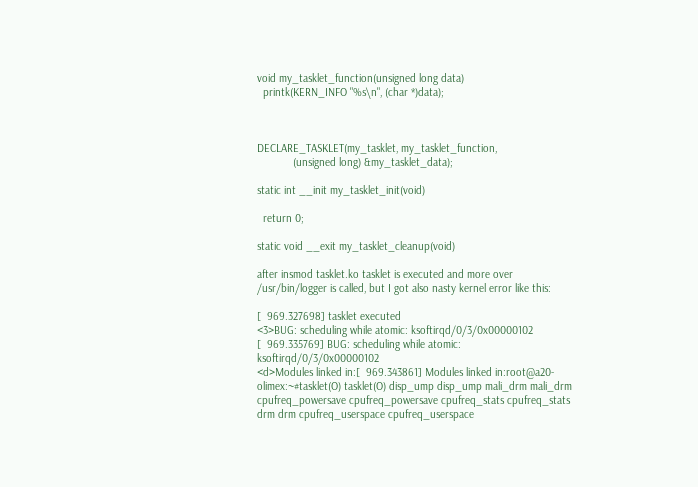void my_tasklet_function(unsigned long data)
  printk(KERN_INFO "%s\n", (char *)data);



DECLARE_TASKLET(my_tasklet, my_tasklet_function,
            (unsigned long) &my_tasklet_data);

static int __init my_tasklet_init(void)

  return 0;

static void __exit my_tasklet_cleanup(void)

after insmod tasklet.ko tasklet is executed and more over /usr/bin/logger is called, but I got also nasty kernel error like this:

[  969.327698] tasklet executed
<3>BUG: scheduling while atomic: ksoftirqd/0/3/0x00000102
[  969.335769] BUG: scheduling while atomic: ksoftirqd/0/3/0x00000102
<d>Modules linked in:[  969.343861] Modules linked in:root@a20-olimex:~#tasklet(O) tasklet(O) disp_ump disp_ump mali_drm mali_drm cpufreq_powersave cpufreq_powersave cpufreq_stats cpufreq_stats drm drm cpufreq_userspace cpufreq_userspace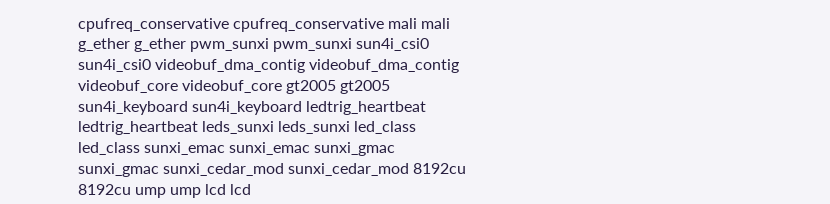cpufreq_conservative cpufreq_conservative mali mali g_ether g_ether pwm_sunxi pwm_sunxi sun4i_csi0 sun4i_csi0 videobuf_dma_contig videobuf_dma_contig videobuf_core videobuf_core gt2005 gt2005 sun4i_keyboard sun4i_keyboard ledtrig_heartbeat ledtrig_heartbeat leds_sunxi leds_sunxi led_class led_class sunxi_emac sunxi_emac sunxi_gmac sunxi_gmac sunxi_cedar_mod sunxi_cedar_mod 8192cu 8192cu ump ump lcd lcd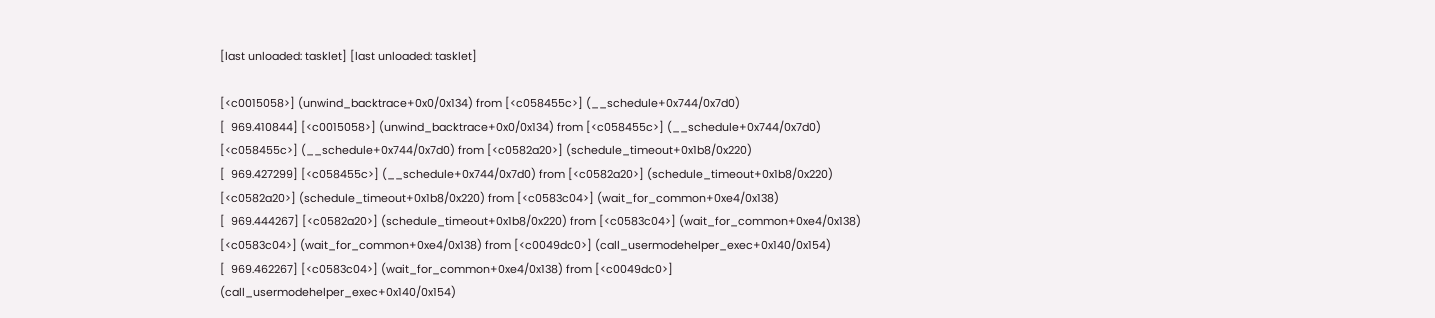[last unloaded: tasklet] [last unloaded: tasklet]

[<c0015058>] (unwind_backtrace+0x0/0x134) from [<c058455c>] (__schedule+0x744/0x7d0)
[  969.410844] [<c0015058>] (unwind_backtrace+0x0/0x134) from [<c058455c>] (__schedule+0x744/0x7d0)
[<c058455c>] (__schedule+0x744/0x7d0) from [<c0582a20>] (schedule_timeout+0x1b8/0x220)
[  969.427299] [<c058455c>] (__schedule+0x744/0x7d0) from [<c0582a20>] (schedule_timeout+0x1b8/0x220)
[<c0582a20>] (schedule_timeout+0x1b8/0x220) from [<c0583c04>] (wait_for_common+0xe4/0x138)
[  969.444267] [<c0582a20>] (schedule_timeout+0x1b8/0x220) from [<c0583c04>] (wait_for_common+0xe4/0x138)
[<c0583c04>] (wait_for_common+0xe4/0x138) from [<c0049dc0>] (call_usermodehelper_exec+0x140/0x154)
[  969.462267] [<c0583c04>] (wait_for_common+0xe4/0x138) from [<c0049dc0>] (call_usermodehelper_exec+0x140/0x154)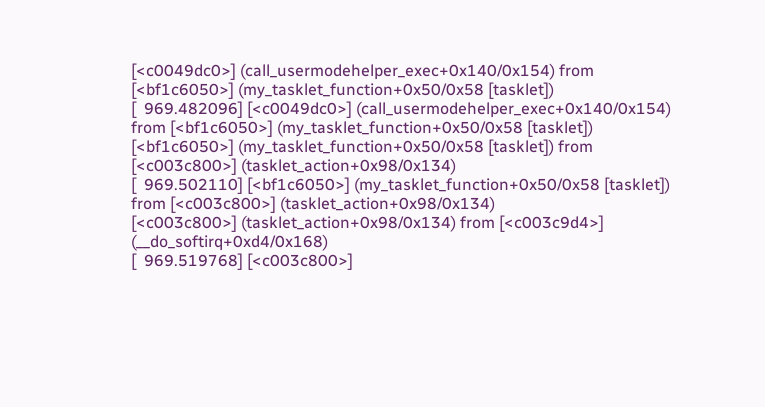[<c0049dc0>] (call_usermodehelper_exec+0x140/0x154) from [<bf1c6050>] (my_tasklet_function+0x50/0x58 [tasklet])
[  969.482096] [<c0049dc0>] (call_usermodehelper_exec+0x140/0x154) from [<bf1c6050>] (my_tasklet_function+0x50/0x58 [tasklet])
[<bf1c6050>] (my_tasklet_function+0x50/0x58 [tasklet]) from [<c003c800>] (tasklet_action+0x98/0x134)
[  969.502110] [<bf1c6050>] (my_tasklet_function+0x50/0x58 [tasklet]) from [<c003c800>] (tasklet_action+0x98/0x134)
[<c003c800>] (tasklet_action+0x98/0x134) from [<c003c9d4>] (__do_softirq+0xd4/0x168)
[  969.519768] [<c003c800>]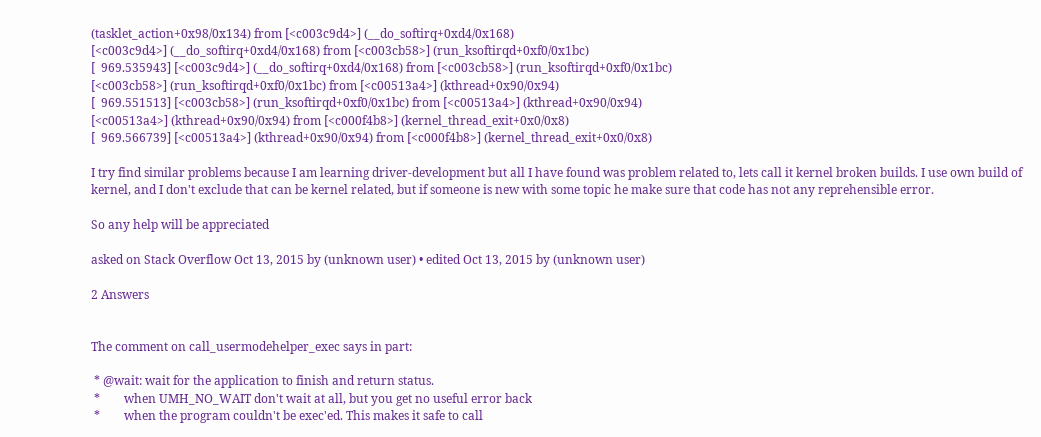(tasklet_action+0x98/0x134) from [<c003c9d4>] (__do_softirq+0xd4/0x168)
[<c003c9d4>] (__do_softirq+0xd4/0x168) from [<c003cb58>] (run_ksoftirqd+0xf0/0x1bc)
[  969.535943] [<c003c9d4>] (__do_softirq+0xd4/0x168) from [<c003cb58>] (run_ksoftirqd+0xf0/0x1bc)
[<c003cb58>] (run_ksoftirqd+0xf0/0x1bc) from [<c00513a4>] (kthread+0x90/0x94)
[  969.551513] [<c003cb58>] (run_ksoftirqd+0xf0/0x1bc) from [<c00513a4>] (kthread+0x90/0x94)
[<c00513a4>] (kthread+0x90/0x94) from [<c000f4b8>] (kernel_thread_exit+0x0/0x8)
[  969.566739] [<c00513a4>] (kthread+0x90/0x94) from [<c000f4b8>] (kernel_thread_exit+0x0/0x8)

I try find similar problems because I am learning driver-development but all I have found was problem related to, lets call it kernel broken builds. I use own build of kernel, and I don't exclude that can be kernel related, but if someone is new with some topic he make sure that code has not any reprehensible error.

So any help will be appreciated

asked on Stack Overflow Oct 13, 2015 by (unknown user) • edited Oct 13, 2015 by (unknown user)

2 Answers


The comment on call_usermodehelper_exec says in part:

 * @wait: wait for the application to finish and return status.
 *        when UMH_NO_WAIT don't wait at all, but you get no useful error back
 *        when the program couldn't be exec'ed. This makes it safe to call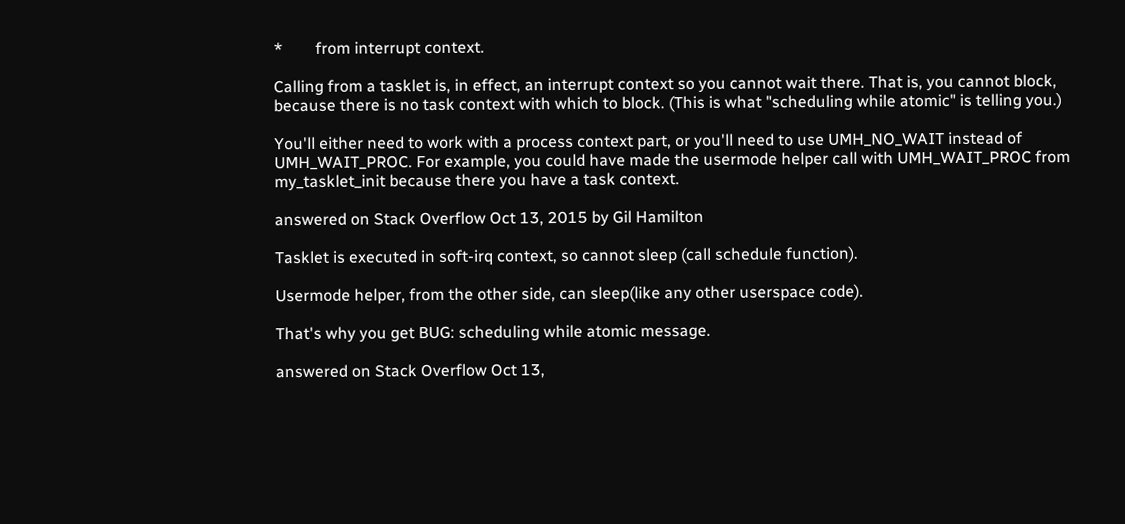*        from interrupt context.

Calling from a tasklet is, in effect, an interrupt context so you cannot wait there. That is, you cannot block, because there is no task context with which to block. (This is what "scheduling while atomic" is telling you.)

You'll either need to work with a process context part, or you'll need to use UMH_NO_WAIT instead of UMH_WAIT_PROC. For example, you could have made the usermode helper call with UMH_WAIT_PROC from my_tasklet_init because there you have a task context.

answered on Stack Overflow Oct 13, 2015 by Gil Hamilton

Tasklet is executed in soft-irq context, so cannot sleep (call schedule function).

Usermode helper, from the other side, can sleep(like any other userspace code).

That's why you get BUG: scheduling while atomic message.

answered on Stack Overflow Oct 13,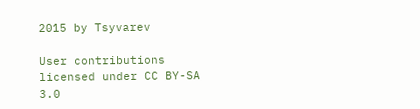2015 by Tsyvarev

User contributions licensed under CC BY-SA 3.0